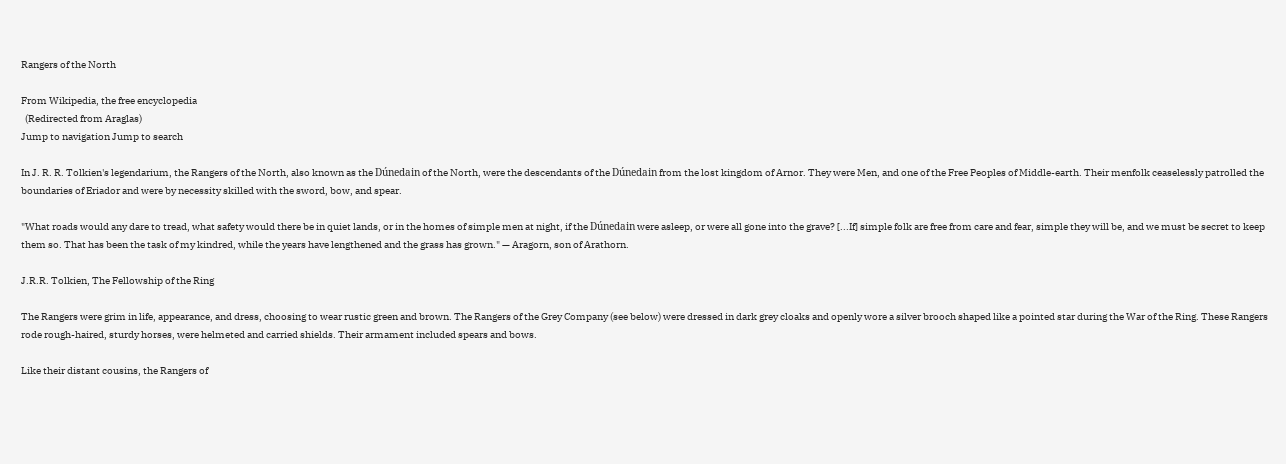Rangers of the North

From Wikipedia, the free encyclopedia
  (Redirected from Araglas)
Jump to navigation Jump to search

In J. R. R. Tolkien's legendarium, the Rangers of the North, also known as the Dúnedain of the North, were the descendants of the Dúnedain from the lost kingdom of Arnor. They were Men, and one of the Free Peoples of Middle-earth. Their menfolk ceaselessly patrolled the boundaries of Eriador and were by necessity skilled with the sword, bow, and spear.

"What roads would any dare to tread, what safety would there be in quiet lands, or in the homes of simple men at night, if the Dúnedain were asleep, or were all gone into the grave? [...If] simple folk are free from care and fear, simple they will be, and we must be secret to keep them so. That has been the task of my kindred, while the years have lengthened and the grass has grown." — Aragorn, son of Arathorn.

J.R.R. Tolkien, The Fellowship of the Ring

The Rangers were grim in life, appearance, and dress, choosing to wear rustic green and brown. The Rangers of the Grey Company (see below) were dressed in dark grey cloaks and openly wore a silver brooch shaped like a pointed star during the War of the Ring. These Rangers rode rough-haired, sturdy horses, were helmeted and carried shields. Their armament included spears and bows.

Like their distant cousins, the Rangers of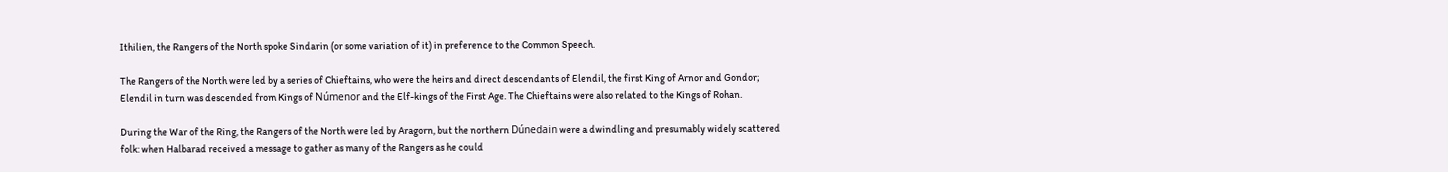Ithilien, the Rangers of the North spoke Sindarin (or some variation of it) in preference to the Common Speech.

The Rangers of the North were led by a series of Chieftains, who were the heirs and direct descendants of Elendil, the first King of Arnor and Gondor; Elendil in turn was descended from Kings of Númenor and the Elf-kings of the First Age. The Chieftains were also related to the Kings of Rohan.

During the War of the Ring, the Rangers of the North were led by Aragorn, but the northern Dúnedain were a dwindling and presumably widely scattered folk: when Halbarad received a message to gather as many of the Rangers as he could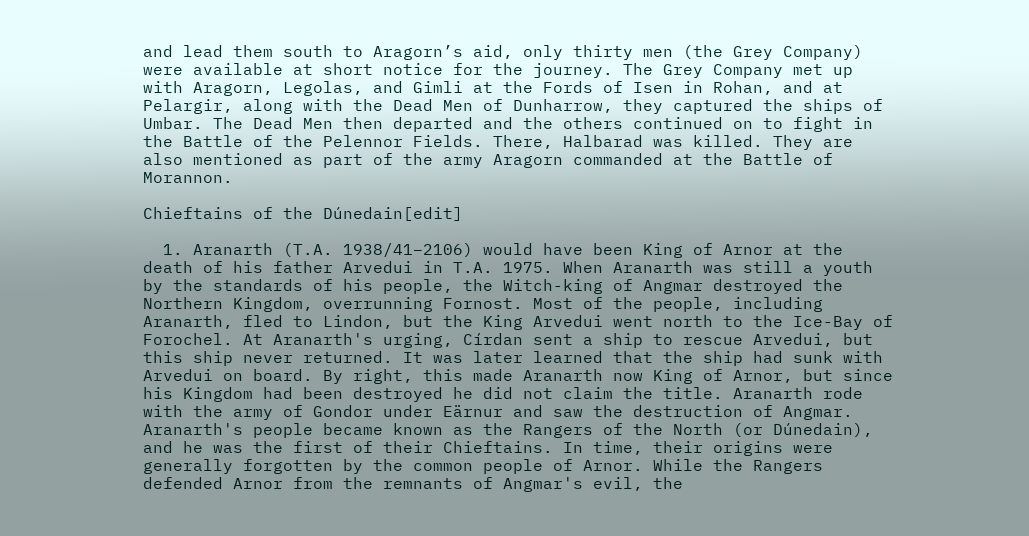and lead them south to Aragorn’s aid, only thirty men (the Grey Company) were available at short notice for the journey. The Grey Company met up with Aragorn, Legolas, and Gimli at the Fords of Isen in Rohan, and at Pelargir, along with the Dead Men of Dunharrow, they captured the ships of Umbar. The Dead Men then departed and the others continued on to fight in the Battle of the Pelennor Fields. There, Halbarad was killed. They are also mentioned as part of the army Aragorn commanded at the Battle of Morannon.

Chieftains of the Dúnedain[edit]

  1. Aranarth (T.A. 1938/41–2106) would have been King of Arnor at the death of his father Arvedui in T.A. 1975. When Aranarth was still a youth by the standards of his people, the Witch-king of Angmar destroyed the Northern Kingdom, overrunning Fornost. Most of the people, including Aranarth, fled to Lindon, but the King Arvedui went north to the Ice-Bay of Forochel. At Aranarth's urging, Círdan sent a ship to rescue Arvedui, but this ship never returned. It was later learned that the ship had sunk with Arvedui on board. By right, this made Aranarth now King of Arnor, but since his Kingdom had been destroyed he did not claim the title. Aranarth rode with the army of Gondor under Eärnur and saw the destruction of Angmar. Aranarth's people became known as the Rangers of the North (or Dúnedain), and he was the first of their Chieftains. In time, their origins were generally forgotten by the common people of Arnor. While the Rangers defended Arnor from the remnants of Angmar's evil, the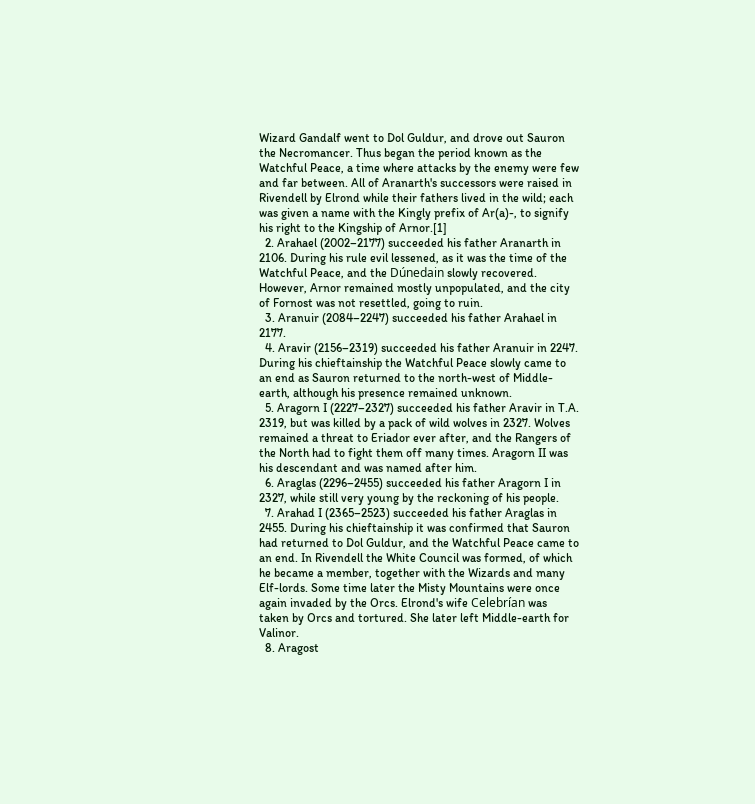Wizard Gandalf went to Dol Guldur, and drove out Sauron the Necromancer. Thus began the period known as the Watchful Peace, a time where attacks by the enemy were few and far between. All of Aranarth's successors were raised in Rivendell by Elrond while their fathers lived in the wild; each was given a name with the Kingly prefix of Ar(a)-, to signify his right to the Kingship of Arnor.[1]
  2. Arahael (2002–2177) succeeded his father Aranarth in 2106. During his rule evil lessened, as it was the time of the Watchful Peace, and the Dúnedain slowly recovered. However, Arnor remained mostly unpopulated, and the city of Fornost was not resettled, going to ruin.
  3. Aranuir (2084–2247) succeeded his father Arahael in 2177.
  4. Aravir (2156–2319) succeeded his father Aranuir in 2247. During his chieftainship the Watchful Peace slowly came to an end as Sauron returned to the north-west of Middle-earth, although his presence remained unknown.
  5. Aragorn I (2227–2327) succeeded his father Aravir in T.A. 2319, but was killed by a pack of wild wolves in 2327. Wolves remained a threat to Eriador ever after, and the Rangers of the North had to fight them off many times. Aragorn II was his descendant and was named after him.
  6. Araglas (2296–2455) succeeded his father Aragorn I in 2327, while still very young by the reckoning of his people.
  7. Arahad I (2365–2523) succeeded his father Araglas in 2455. During his chieftainship it was confirmed that Sauron had returned to Dol Guldur, and the Watchful Peace came to an end. In Rivendell the White Council was formed, of which he became a member, together with the Wizards and many Elf-lords. Some time later the Misty Mountains were once again invaded by the Orcs. Elrond's wife Celebrían was taken by Orcs and tortured. She later left Middle-earth for Valinor.
  8. Aragost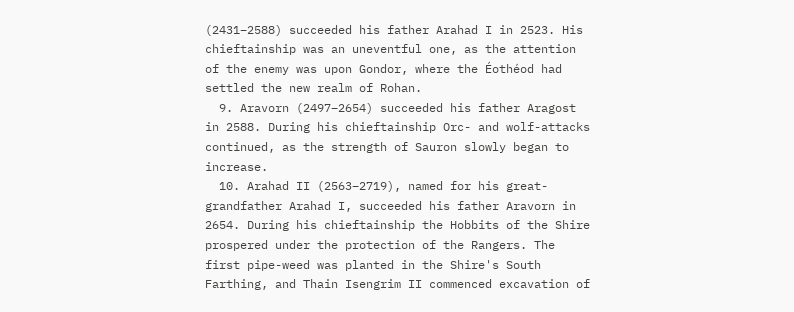(2431–2588) succeeded his father Arahad I in 2523. His chieftainship was an uneventful one, as the attention of the enemy was upon Gondor, where the Éothéod had settled the new realm of Rohan.
  9. Aravorn (2497–2654) succeeded his father Aragost in 2588. During his chieftainship Orc- and wolf-attacks continued, as the strength of Sauron slowly began to increase.
  10. Arahad II (2563–2719), named for his great-grandfather Arahad I, succeeded his father Aravorn in 2654. During his chieftainship the Hobbits of the Shire prospered under the protection of the Rangers. The first pipe-weed was planted in the Shire's South Farthing, and Thain Isengrim II commenced excavation of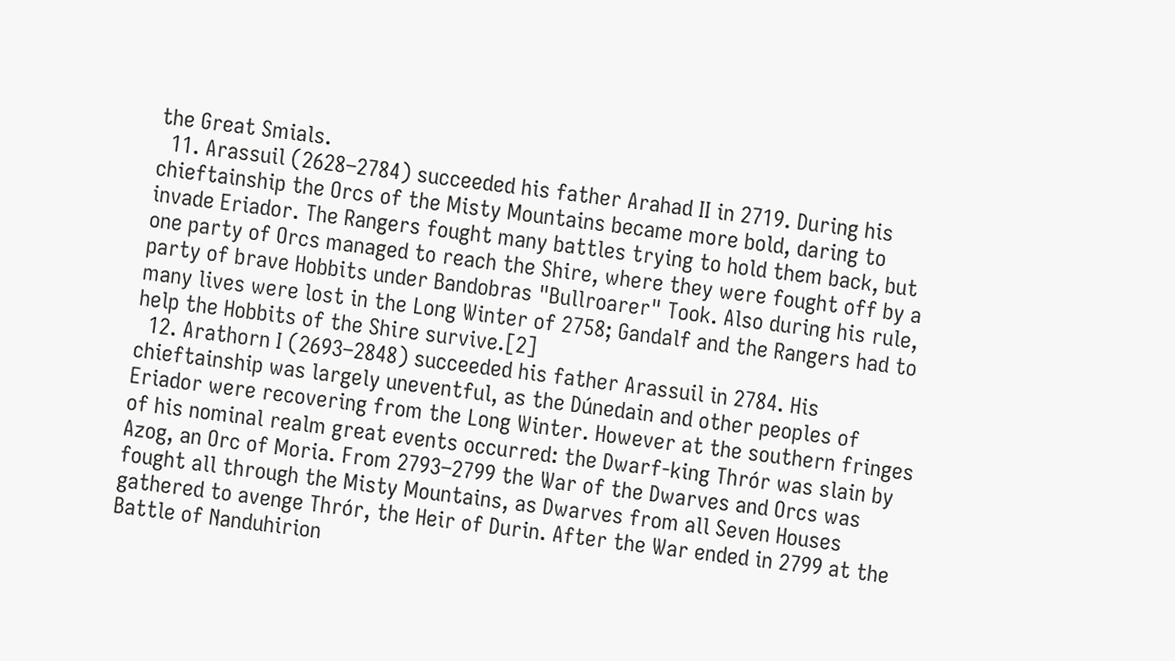the Great Smials.
  11. Arassuil (2628–2784) succeeded his father Arahad II in 2719. During his chieftainship the Orcs of the Misty Mountains became more bold, daring to invade Eriador. The Rangers fought many battles trying to hold them back, but one party of Orcs managed to reach the Shire, where they were fought off by a party of brave Hobbits under Bandobras "Bullroarer" Took. Also during his rule, many lives were lost in the Long Winter of 2758; Gandalf and the Rangers had to help the Hobbits of the Shire survive.[2]
  12. Arathorn I (2693–2848) succeeded his father Arassuil in 2784. His chieftainship was largely uneventful, as the Dúnedain and other peoples of Eriador were recovering from the Long Winter. However at the southern fringes of his nominal realm great events occurred: the Dwarf-king Thrór was slain by Azog, an Orc of Moria. From 2793–2799 the War of the Dwarves and Orcs was fought all through the Misty Mountains, as Dwarves from all Seven Houses gathered to avenge Thrór, the Heir of Durin. After the War ended in 2799 at the Battle of Nanduhirion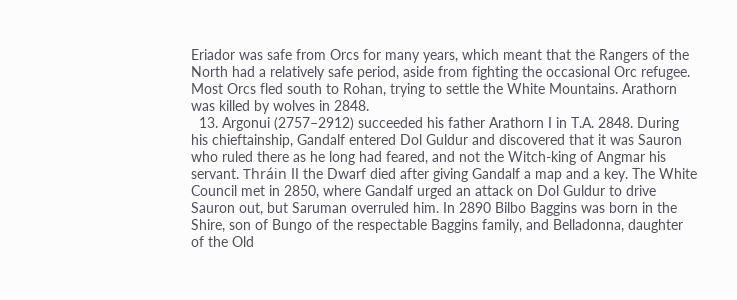Eriador was safe from Orcs for many years, which meant that the Rangers of the North had a relatively safe period, aside from fighting the occasional Orc refugee. Most Orcs fled south to Rohan, trying to settle the White Mountains. Arathorn was killed by wolves in 2848.
  13. Argonui (2757–2912) succeeded his father Arathorn I in T.A. 2848. During his chieftainship, Gandalf entered Dol Guldur and discovered that it was Sauron who ruled there as he long had feared, and not the Witch-king of Angmar his servant. Thráin II the Dwarf died after giving Gandalf a map and a key. The White Council met in 2850, where Gandalf urged an attack on Dol Guldur to drive Sauron out, but Saruman overruled him. In 2890 Bilbo Baggins was born in the Shire, son of Bungo of the respectable Baggins family, and Belladonna, daughter of the Old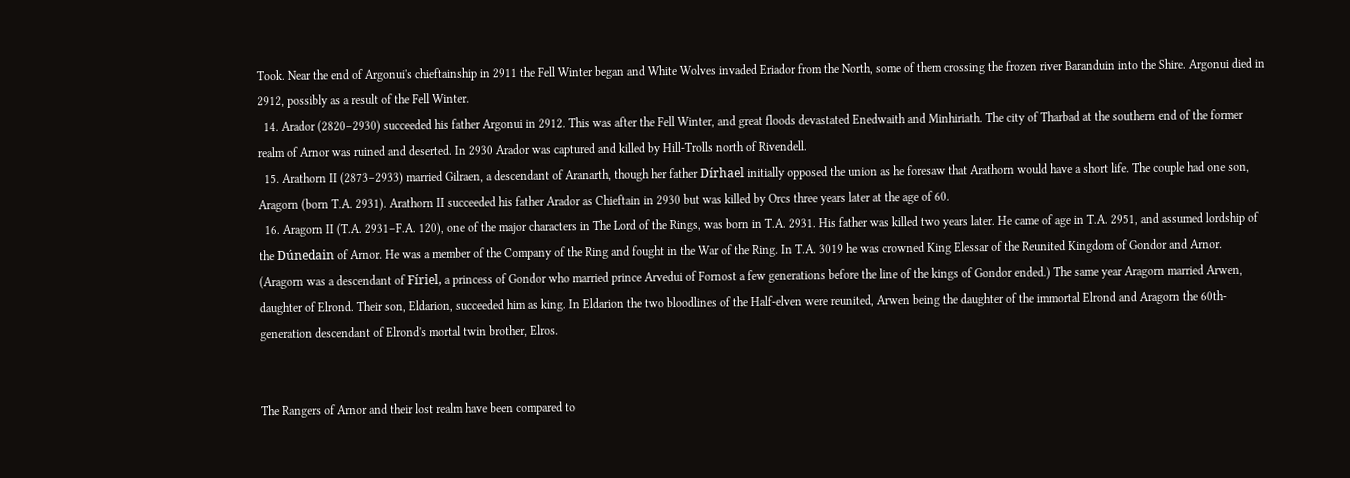Took. Near the end of Argonui's chieftainship in 2911 the Fell Winter began and White Wolves invaded Eriador from the North, some of them crossing the frozen river Baranduin into the Shire. Argonui died in 2912, possibly as a result of the Fell Winter.
  14. Arador (2820–2930) succeeded his father Argonui in 2912. This was after the Fell Winter, and great floods devastated Enedwaith and Minhiriath. The city of Tharbad at the southern end of the former realm of Arnor was ruined and deserted. In 2930 Arador was captured and killed by Hill-Trolls north of Rivendell.
  15. Arathorn II (2873–2933) married Gilraen, a descendant of Aranarth, though her father Dírhael initially opposed the union as he foresaw that Arathorn would have a short life. The couple had one son, Aragorn (born T.A. 2931). Arathorn II succeeded his father Arador as Chieftain in 2930 but was killed by Orcs three years later at the age of 60.
  16. Aragorn II (T.A. 2931–F.A. 120), one of the major characters in The Lord of the Rings, was born in T.A. 2931. His father was killed two years later. He came of age in T.A. 2951, and assumed lordship of the Dúnedain of Arnor. He was a member of the Company of the Ring and fought in the War of the Ring. In T.A. 3019 he was crowned King Elessar of the Reunited Kingdom of Gondor and Arnor. (Aragorn was a descendant of Fíriel, a princess of Gondor who married prince Arvedui of Fornost a few generations before the line of the kings of Gondor ended.) The same year Aragorn married Arwen, daughter of Elrond. Their son, Eldarion, succeeded him as king. In Eldarion the two bloodlines of the Half-elven were reunited, Arwen being the daughter of the immortal Elrond and Aragorn the 60th-generation descendant of Elrond's mortal twin brother, Elros.


The Rangers of Arnor and their lost realm have been compared to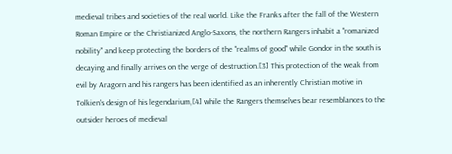medieval tribes and societies of the real world. Like the Franks after the fall of the Western Roman Empire or the Christianized Anglo-Saxons, the northern Rangers inhabit a "romanized nobility" and keep protecting the borders of the "realms of good" while Gondor in the south is decaying and finally arrives on the verge of destruction.[3] This protection of the weak from evil by Aragorn and his rangers has been identified as an inherently Christian motive in Tolkien's design of his legendarium,[4] while the Rangers themselves bear resemblances to the outsider heroes of medieval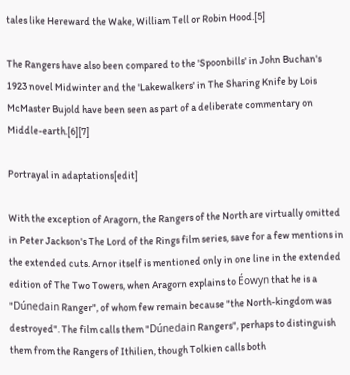tales like Hereward the Wake, William Tell or Robin Hood.[5]

The Rangers have also been compared to the 'Spoonbills' in John Buchan's 1923 novel Midwinter and the 'Lakewalkers' in The Sharing Knife by Lois McMaster Bujold have been seen as part of a deliberate commentary on Middle-earth.[6][7]

Portrayal in adaptations[edit]

With the exception of Aragorn, the Rangers of the North are virtually omitted in Peter Jackson's The Lord of the Rings film series, save for a few mentions in the extended cuts. Arnor itself is mentioned only in one line in the extended edition of The Two Towers, when Aragorn explains to Éowyn that he is a "Dúnedain Ranger", of whom few remain because "the North-kingdom was destroyed". The film calls them "Dúnedain Rangers", perhaps to distinguish them from the Rangers of Ithilien, though Tolkien calls both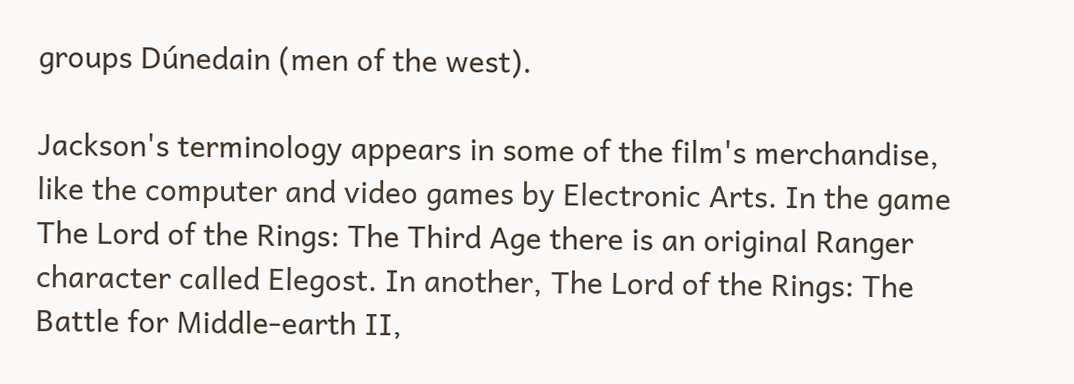groups Dúnedain (men of the west).

Jackson's terminology appears in some of the film's merchandise, like the computer and video games by Electronic Arts. In the game The Lord of the Rings: The Third Age there is an original Ranger character called Elegost. In another, The Lord of the Rings: The Battle for Middle-earth II,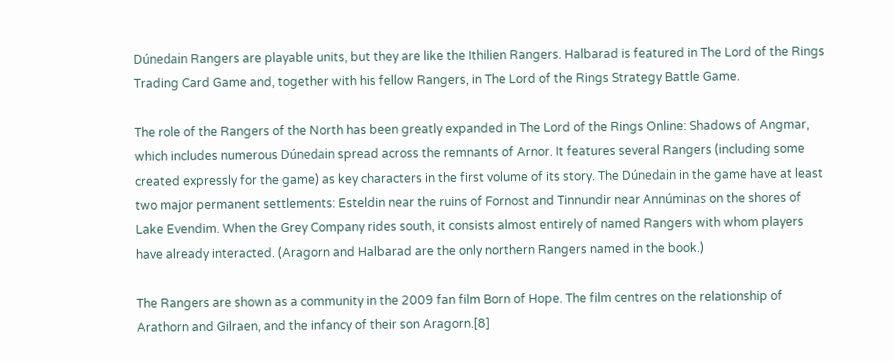Dúnedain Rangers are playable units, but they are like the Ithilien Rangers. Halbarad is featured in The Lord of the Rings Trading Card Game and, together with his fellow Rangers, in The Lord of the Rings Strategy Battle Game.

The role of the Rangers of the North has been greatly expanded in The Lord of the Rings Online: Shadows of Angmar, which includes numerous Dúnedain spread across the remnants of Arnor. It features several Rangers (including some created expressly for the game) as key characters in the first volume of its story. The Dúnedain in the game have at least two major permanent settlements: Esteldin near the ruins of Fornost and Tinnundir near Annúminas on the shores of Lake Evendim. When the Grey Company rides south, it consists almost entirely of named Rangers with whom players have already interacted. (Aragorn and Halbarad are the only northern Rangers named in the book.)

The Rangers are shown as a community in the 2009 fan film Born of Hope. The film centres on the relationship of Arathorn and Gilraen, and the infancy of their son Aragorn.[8]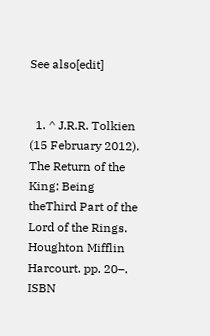See also[edit]


  1. ^ J.R.R. Tolkien (15 February 2012). The Return of the King: Being theThird Part of the Lord of the Rings. Houghton Mifflin Harcourt. pp. 20–. ISBN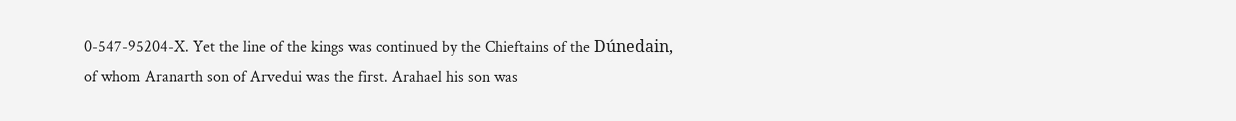0-547-95204-X. Yet the line of the kings was continued by the Chieftains of the Dúnedain, of whom Aranarth son of Arvedui was the first. Arahael his son was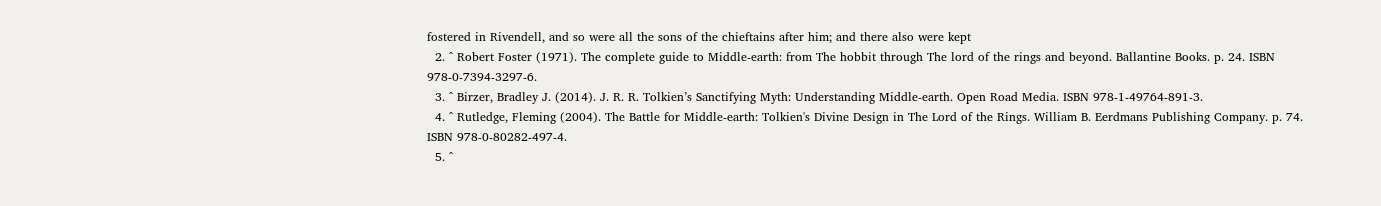fostered in Rivendell, and so were all the sons of the chieftains after him; and there also were kept
  2. ^ Robert Foster (1971). The complete guide to Middle-earth: from The hobbit through The lord of the rings and beyond. Ballantine Books. p. 24. ISBN 978-0-7394-3297-6.
  3. ^ Birzer, Bradley J. (2014). J. R. R. Tolkien’s Sanctifying Myth: Understanding Middle-earth. Open Road Media. ISBN 978-1-49764-891-3.
  4. ^ Rutledge, Fleming (2004). The Battle for Middle-earth: Tolkien's Divine Design in The Lord of the Rings. William B. Eerdmans Publishing Company. p. 74. ISBN 978-0-80282-497-4.
  5. ^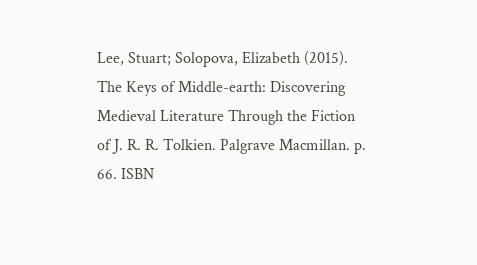Lee, Stuart; Solopova, Elizabeth (2015). The Keys of Middle-earth: Discovering Medieval Literature Through the Fiction of J. R. R. Tolkien. Palgrave Macmillan. p. 66. ISBN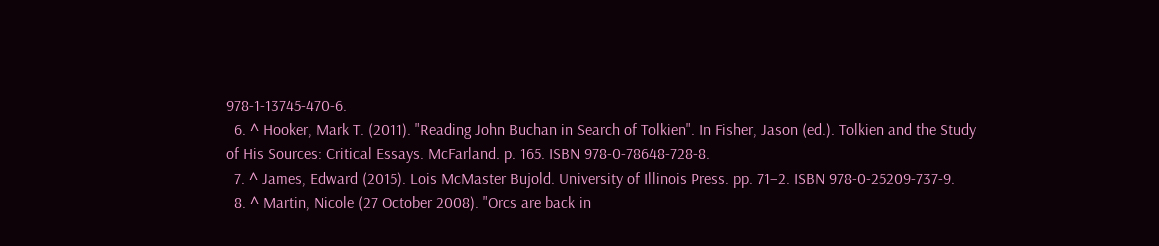978-1-13745-470-6.
  6. ^ Hooker, Mark T. (2011). "Reading John Buchan in Search of Tolkien". In Fisher, Jason (ed.). Tolkien and the Study of His Sources: Critical Essays. McFarland. p. 165. ISBN 978-0-78648-728-8.
  7. ^ James, Edward (2015). Lois McMaster Bujold. University of Illinois Press. pp. 71–2. ISBN 978-0-25209-737-9.
  8. ^ Martin, Nicole (27 October 2008). "Orcs are back in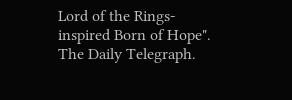Lord of the Rings-inspired Born of Hope". The Daily Telegraph.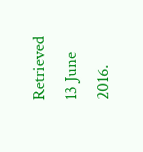Retrieved 13 June 2016.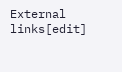External links[edit]